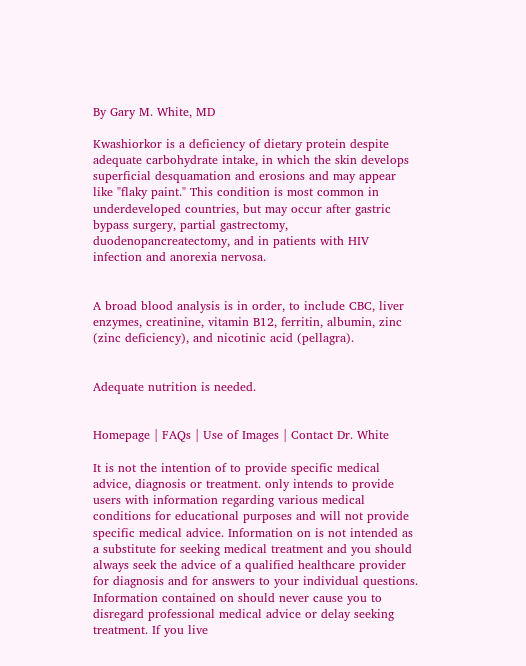By Gary M. White, MD

Kwashiorkor is a deficiency of dietary protein despite adequate carbohydrate intake, in which the skin develops superficial desquamation and erosions and may appear like "flaky paint." This condition is most common in underdeveloped countries, but may occur after gastric bypass surgery, partial gastrectomy, duodenopancreatectomy, and in patients with HIV infection and anorexia nervosa.


A broad blood analysis is in order, to include CBC, liver enzymes, creatinine, vitamin B12, ferritin, albumin, zinc (zinc deficiency), and nicotinic acid (pellagra).


Adequate nutrition is needed.


Homepage | FAQs | Use of Images | Contact Dr. White

It is not the intention of to provide specific medical advice, diagnosis or treatment. only intends to provide users with information regarding various medical conditions for educational purposes and will not provide specific medical advice. Information on is not intended as a substitute for seeking medical treatment and you should always seek the advice of a qualified healthcare provider for diagnosis and for answers to your individual questions. Information contained on should never cause you to disregard professional medical advice or delay seeking treatment. If you live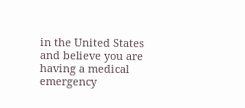in the United States and believe you are having a medical emergency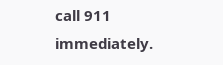call 911 immediately.